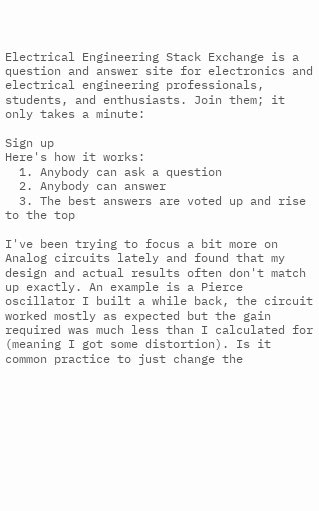Electrical Engineering Stack Exchange is a question and answer site for electronics and electrical engineering professionals, students, and enthusiasts. Join them; it only takes a minute:

Sign up
Here's how it works:
  1. Anybody can ask a question
  2. Anybody can answer
  3. The best answers are voted up and rise to the top

I've been trying to focus a bit more on Analog circuits lately and found that my design and actual results often don't match up exactly. An example is a Pierce oscillator I built a while back, the circuit worked mostly as expected but the gain required was much less than I calculated for (meaning I got some distortion). Is it common practice to just change the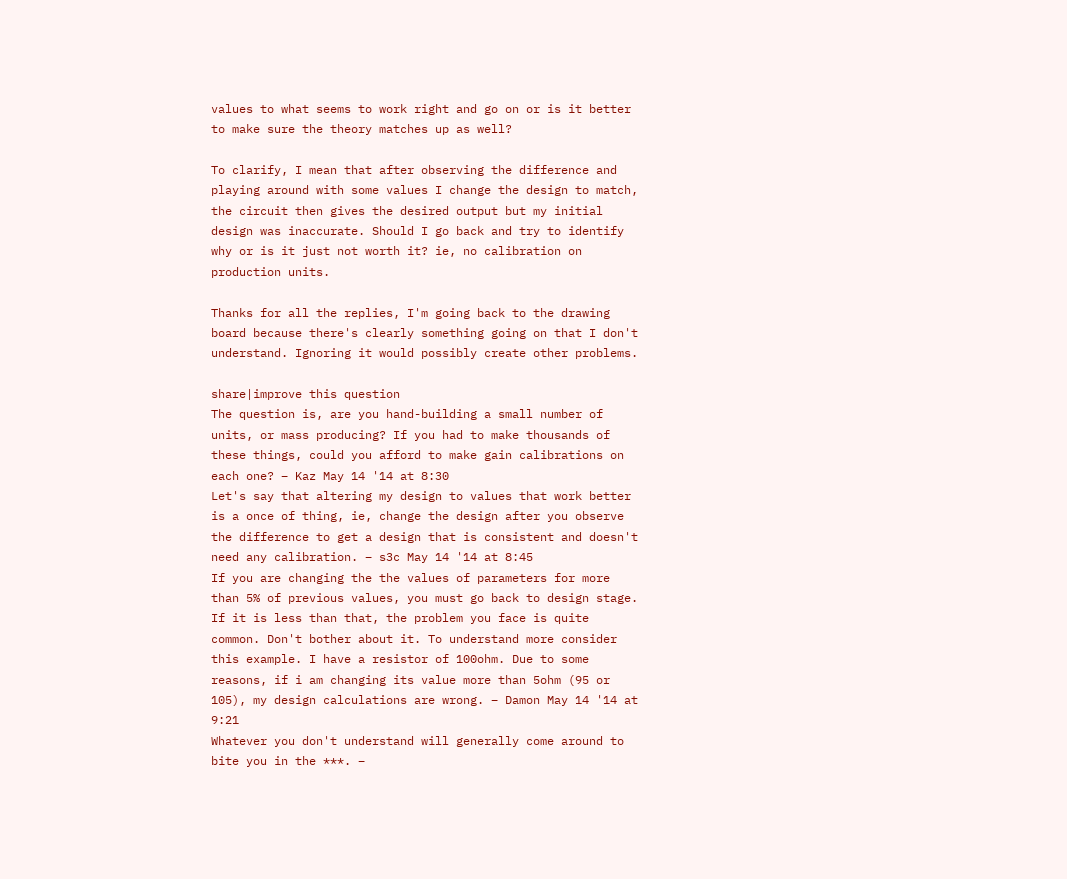values to what seems to work right and go on or is it better to make sure the theory matches up as well?

To clarify, I mean that after observing the difference and playing around with some values I change the design to match, the circuit then gives the desired output but my initial design was inaccurate. Should I go back and try to identify why or is it just not worth it? ie, no calibration on production units.

Thanks for all the replies, I'm going back to the drawing board because there's clearly something going on that I don't understand. Ignoring it would possibly create other problems.

share|improve this question
The question is, are you hand-building a small number of units, or mass producing? If you had to make thousands of these things, could you afford to make gain calibrations on each one? – Kaz May 14 '14 at 8:30
Let's say that altering my design to values that work better is a once of thing, ie, change the design after you observe the difference to get a design that is consistent and doesn't need any calibration. – s3c May 14 '14 at 8:45
If you are changing the the values of parameters for more than 5% of previous values, you must go back to design stage. If it is less than that, the problem you face is quite common. Don't bother about it. To understand more consider this example. I have a resistor of 100ohm. Due to some reasons, if i am changing its value more than 5ohm (95 or 105), my design calculations are wrong. – Damon May 14 '14 at 9:21
Whatever you don't understand will generally come around to bite you in the ***. –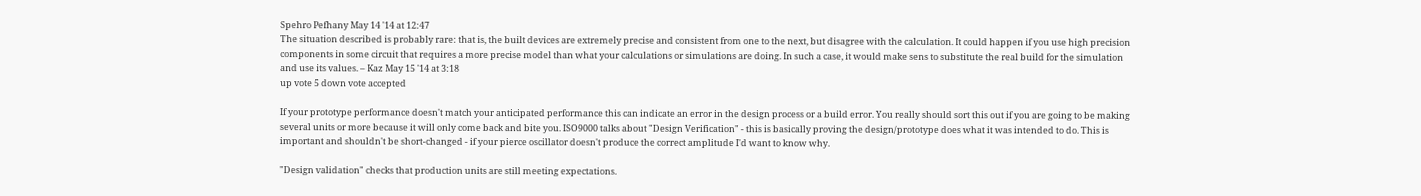Spehro Pefhany May 14 '14 at 12:47
The situation described is probably rare: that is, the built devices are extremely precise and consistent from one to the next, but disagree with the calculation. It could happen if you use high precision components in some circuit that requires a more precise model than what your calculations or simulations are doing. In such a case, it would make sens to substitute the real build for the simulation and use its values. – Kaz May 15 '14 at 3:18
up vote 5 down vote accepted

If your prototype performance doesn't match your anticipated performance this can indicate an error in the design process or a build error. You really should sort this out if you are going to be making several units or more because it will only come back and bite you. ISO9000 talks about "Design Verification" - this is basically proving the design/prototype does what it was intended to do. This is important and shouldn't be short-changed - if your pierce oscillator doesn't produce the correct amplitude I'd want to know why.

"Design validation" checks that production units are still meeting expectations.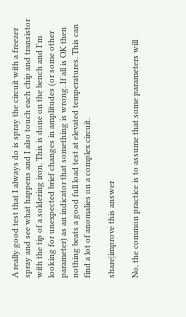A really good test that I always do is spray the circuit with a freezer spray and see what happens and I also touch each chip and transistor with the tip of a soldering iron. This is done on the bench and I'm looking for unexpected brief changes in amplitudes (or some other parameter) as an indicator that something is wrong. If all is OK then nothing beats a good full load test at elevated temperatures. This can find a lot of anomalies on a complex circuit.

share|improve this answer

No, the common practice is to assume that some parameters will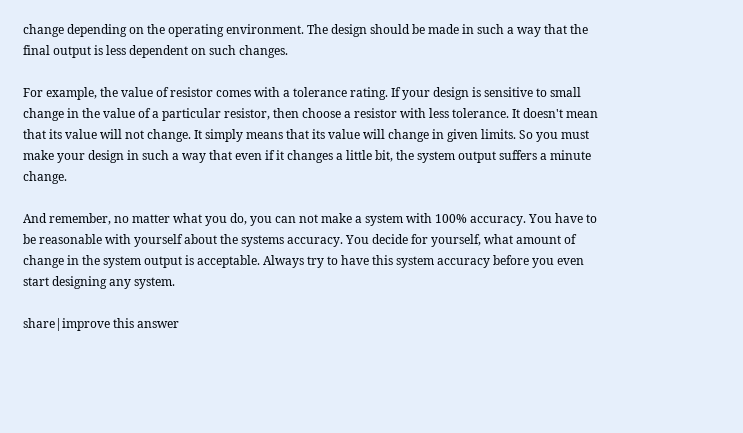change depending on the operating environment. The design should be made in such a way that the final output is less dependent on such changes.

For example, the value of resistor comes with a tolerance rating. If your design is sensitive to small change in the value of a particular resistor, then choose a resistor with less tolerance. It doesn't mean that its value will not change. It simply means that its value will change in given limits. So you must make your design in such a way that even if it changes a little bit, the system output suffers a minute change.

And remember, no matter what you do, you can not make a system with 100% accuracy. You have to be reasonable with yourself about the systems accuracy. You decide for yourself, what amount of change in the system output is acceptable. Always try to have this system accuracy before you even start designing any system.

share|improve this answer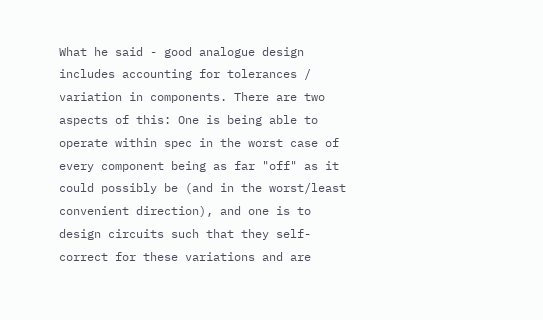What he said - good analogue design includes accounting for tolerances / variation in components. There are two aspects of this: One is being able to operate within spec in the worst case of every component being as far "off" as it could possibly be (and in the worst/least convenient direction), and one is to design circuits such that they self-correct for these variations and are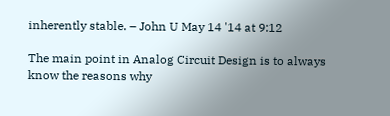inherently stable. – John U May 14 '14 at 9:12

The main point in Analog Circuit Design is to always know the reasons why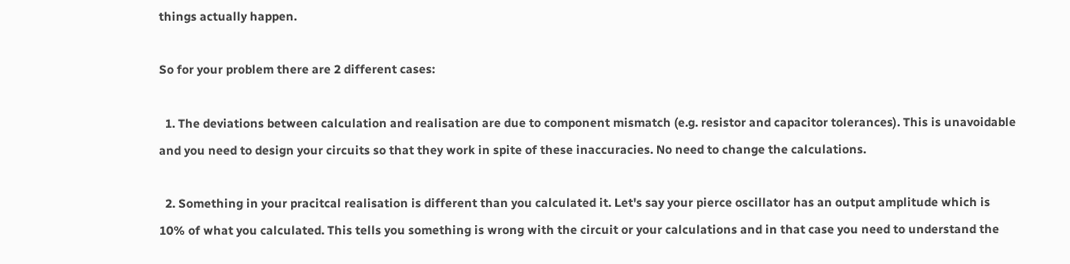things actually happen.

So for your problem there are 2 different cases:

  1. The deviations between calculation and realisation are due to component mismatch (e.g. resistor and capacitor tolerances). This is unavoidable and you need to design your circuits so that they work in spite of these inaccuracies. No need to change the calculations.

  2. Something in your pracitcal realisation is different than you calculated it. Let's say your pierce oscillator has an output amplitude which is 10% of what you calculated. This tells you something is wrong with the circuit or your calculations and in that case you need to understand the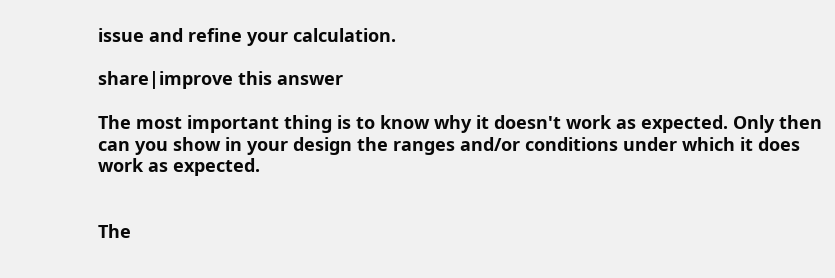issue and refine your calculation.

share|improve this answer

The most important thing is to know why it doesn't work as expected. Only then can you show in your design the ranges and/or conditions under which it does work as expected.


The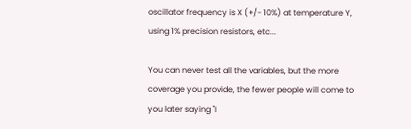oscillator frequency is X (+/- 10%) at temperature Y, using 1% precision resistors, etc...

You can never test all the variables, but the more coverage you provide, the fewer people will come to you later saying "I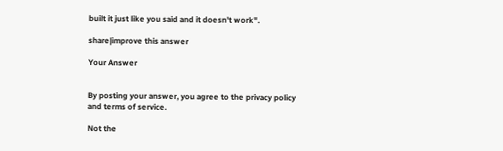built it just like you said and it doesn't work".

share|improve this answer

Your Answer


By posting your answer, you agree to the privacy policy and terms of service.

Not the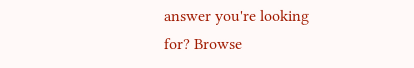answer you're looking for? Browse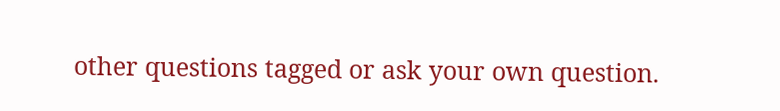other questions tagged or ask your own question.